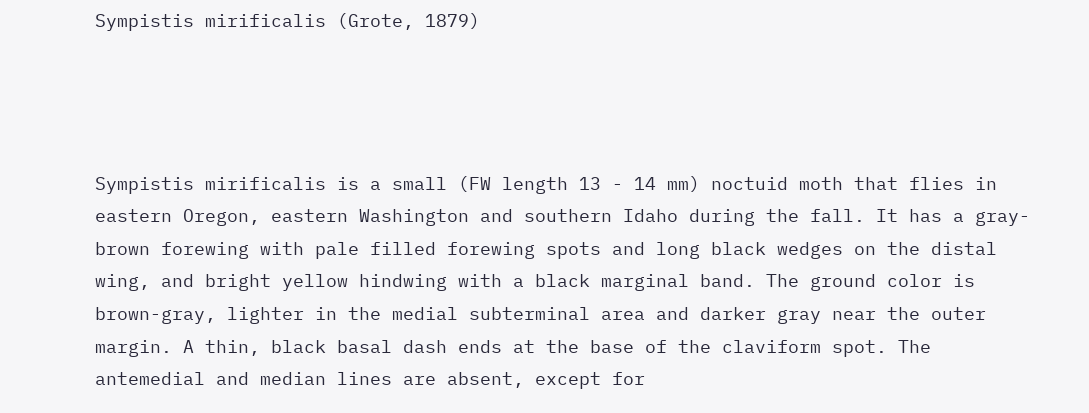Sympistis mirificalis (Grote, 1879)




Sympistis mirificalis is a small (FW length 13 - 14 mm) noctuid moth that flies in eastern Oregon, eastern Washington and southern Idaho during the fall. It has a gray-brown forewing with pale filled forewing spots and long black wedges on the distal wing, and bright yellow hindwing with a black marginal band. The ground color is brown-gray, lighter in the medial subterminal area and darker gray near the outer margin. A thin, black basal dash ends at the base of the claviform spot. The antemedial and median lines are absent, except for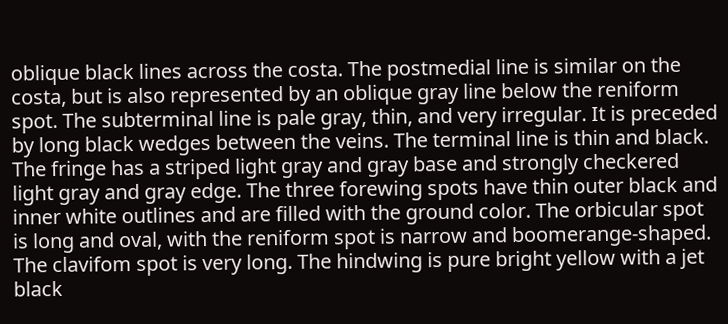oblique black lines across the costa. The postmedial line is similar on the costa, but is also represented by an oblique gray line below the reniform spot. The subterminal line is pale gray, thin, and very irregular. It is preceded by long black wedges between the veins. The terminal line is thin and black. The fringe has a striped light gray and gray base and strongly checkered light gray and gray edge. The three forewing spots have thin outer black and inner white outlines and are filled with the ground color. The orbicular spot is long and oval, with the reniform spot is narrow and boomerange-shaped. The clavifom spot is very long. The hindwing is pure bright yellow with a jet black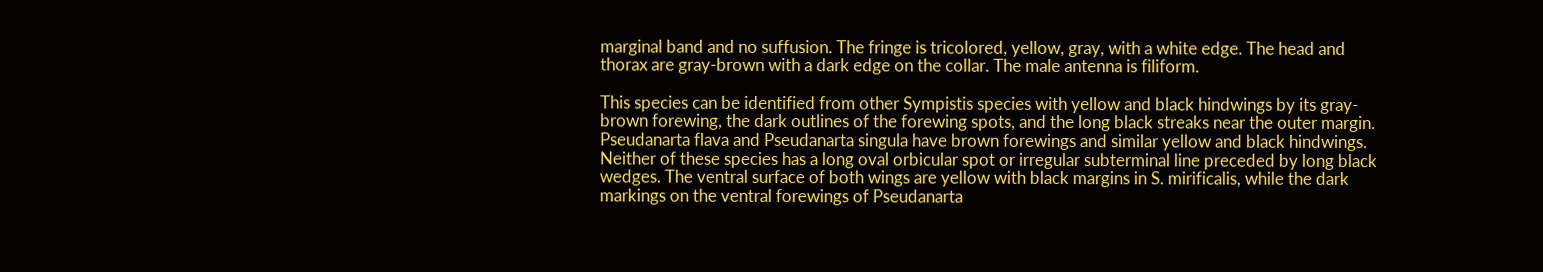marginal band and no suffusion. The fringe is tricolored, yellow, gray, with a white edge. The head and thorax are gray-brown with a dark edge on the collar. The male antenna is filiform.

This species can be identified from other Sympistis species with yellow and black hindwings by its gray-brown forewing, the dark outlines of the forewing spots, and the long black streaks near the outer margin. Pseudanarta flava and Pseudanarta singula have brown forewings and similar yellow and black hindwings. Neither of these species has a long oval orbicular spot or irregular subterminal line preceded by long black wedges. The ventral surface of both wings are yellow with black margins in S. mirificalis, while the dark markings on the ventral forewings of Pseudanarta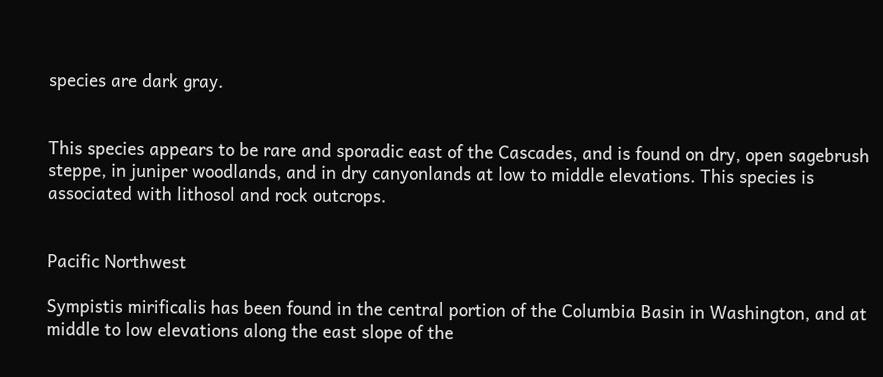species are dark gray.


This species appears to be rare and sporadic east of the Cascades, and is found on dry, open sagebrush steppe, in juniper woodlands, and in dry canyonlands at low to middle elevations. This species is associated with lithosol and rock outcrops.


Pacific Northwest

Sympistis mirificalis has been found in the central portion of the Columbia Basin in Washington, and at middle to low elevations along the east slope of the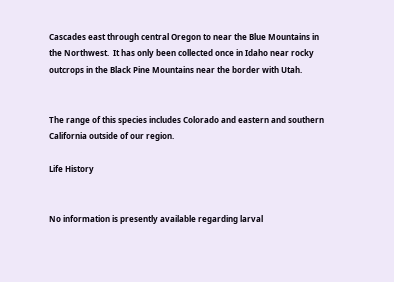Cascades east through central Oregon to near the Blue Mountains in the Northwest.  It has only been collected once in Idaho near rocky outcrops in the Black Pine Mountains near the border with Utah.


The range of this species includes Colorado and eastern and southern California outside of our region.

Life History


No information is presently available regarding larval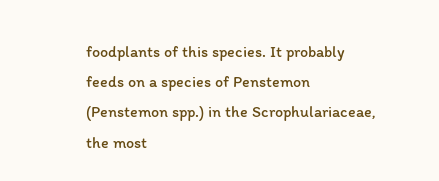foodplants of this species. It probably feeds on a species of Penstemon (Penstemon spp.) in the Scrophulariaceae, the most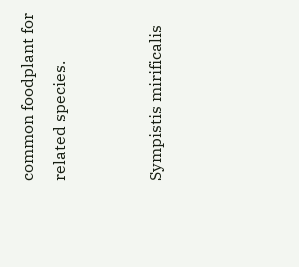common foodplant for related species.


Sympistis mirificalis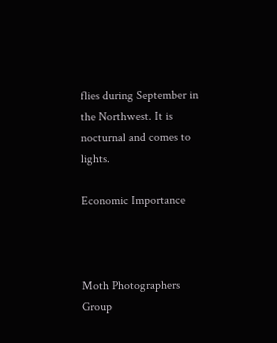flies during September in the Northwest. It is nocturnal and comes to lights.

Economic Importance



Moth Photographers Group